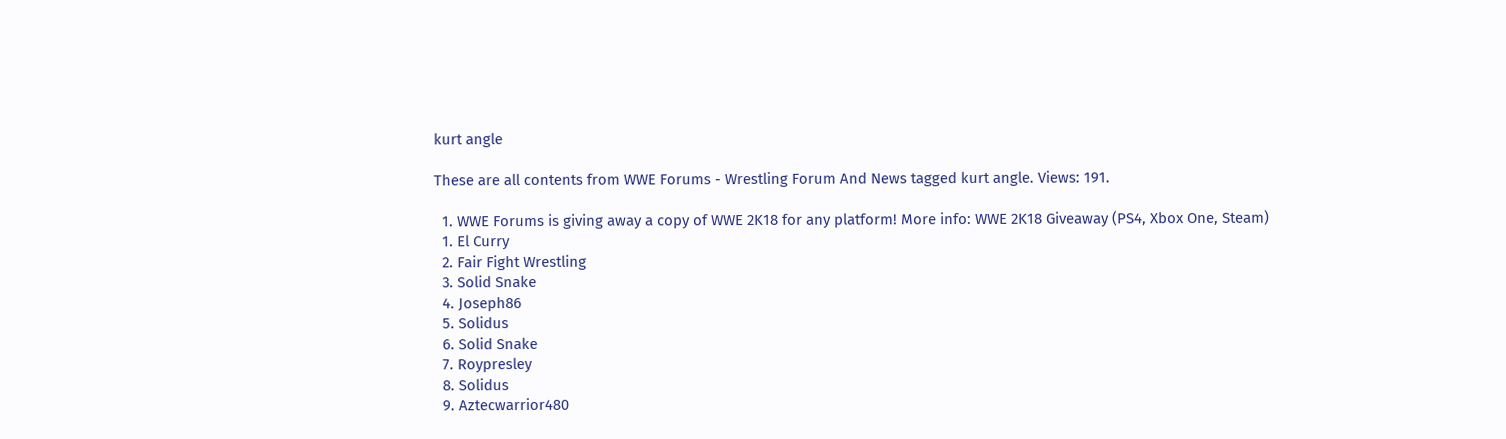kurt angle

These are all contents from WWE Forums - Wrestling Forum And News tagged kurt angle. Views: 191.

  1. WWE Forums is giving away a copy of WWE 2K18 for any platform! More info: WWE 2K18 Giveaway (PS4, Xbox One, Steam)
  1. El Curry
  2. Fair Fight Wrestling
  3. Solid Snake
  4. Joseph86
  5. Solidus
  6. Solid Snake
  7. Roypresley
  8. Solidus
  9. Aztecwarrior480